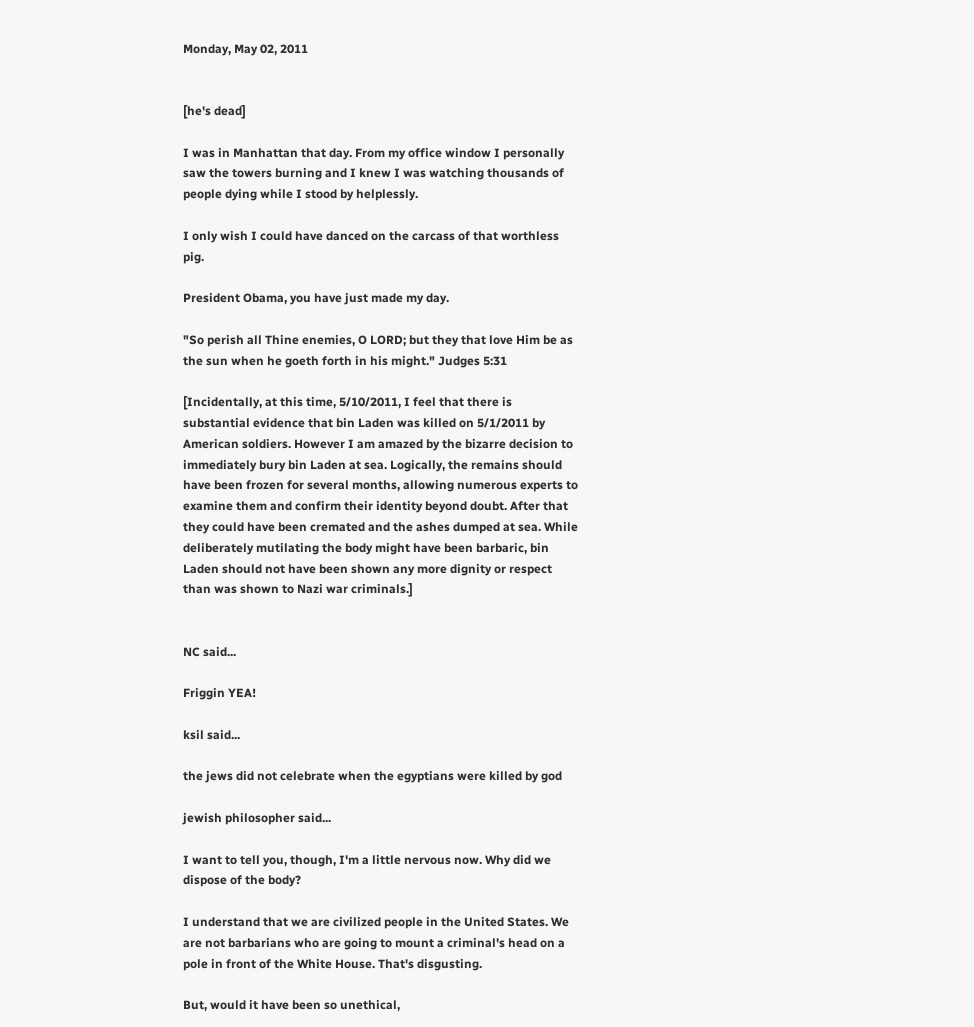Monday, May 02, 2011


[he's dead]

I was in Manhattan that day. From my office window I personally saw the towers burning and I knew I was watching thousands of people dying while I stood by helplessly.

I only wish I could have danced on the carcass of that worthless pig.

President Obama, you have just made my day.

"So perish all Thine enemies, O LORD; but they that love Him be as the sun when he goeth forth in his might." Judges 5:31

[Incidentally, at this time, 5/10/2011, I feel that there is substantial evidence that bin Laden was killed on 5/1/2011 by American soldiers. However I am amazed by the bizarre decision to immediately bury bin Laden at sea. Logically, the remains should have been frozen for several months, allowing numerous experts to examine them and confirm their identity beyond doubt. After that they could have been cremated and the ashes dumped at sea. While deliberately mutilating the body might have been barbaric, bin Laden should not have been shown any more dignity or respect than was shown to Nazi war criminals.]


NC said...

Friggin YEA!

ksil said...

the jews did not celebrate when the egyptians were killed by god

jewish philosopher said...

I want to tell you, though, I'm a little nervous now. Why did we dispose of the body?

I understand that we are civilized people in the United States. We are not barbarians who are going to mount a criminal's head on a pole in front of the White House. That's disgusting.

But, would it have been so unethical,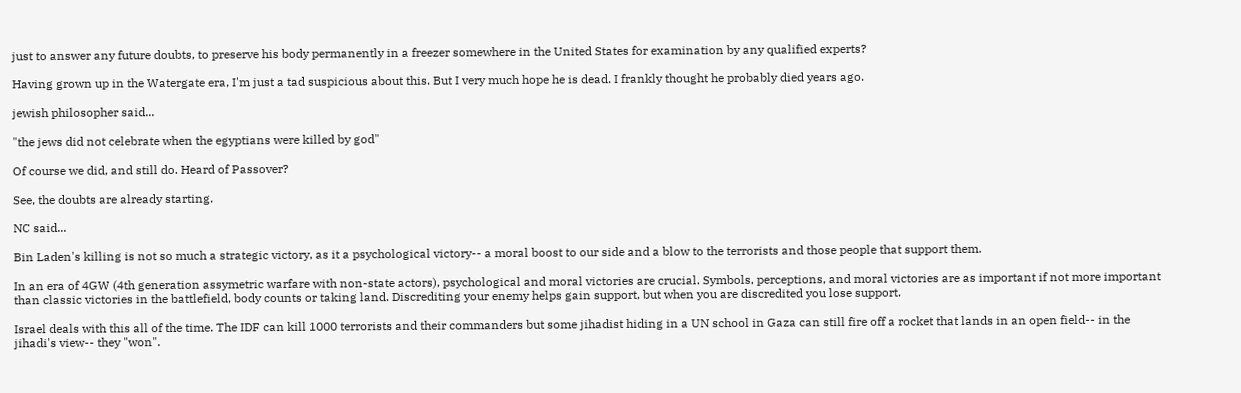just to answer any future doubts, to preserve his body permanently in a freezer somewhere in the United States for examination by any qualified experts?

Having grown up in the Watergate era, I'm just a tad suspicious about this. But I very much hope he is dead. I frankly thought he probably died years ago.

jewish philosopher said...

"the jews did not celebrate when the egyptians were killed by god"

Of course we did, and still do. Heard of Passover?

See, the doubts are already starting.

NC said...

Bin Laden's killing is not so much a strategic victory, as it a psychological victory-- a moral boost to our side and a blow to the terrorists and those people that support them.

In an era of 4GW (4th generation assymetric warfare with non-state actors), psychological and moral victories are crucial. Symbols, perceptions, and moral victories are as important if not more important than classic victories in the battlefield, body counts or taking land. Discrediting your enemy helps gain support, but when you are discredited you lose support.

Israel deals with this all of the time. The IDF can kill 1000 terrorists and their commanders but some jihadist hiding in a UN school in Gaza can still fire off a rocket that lands in an open field-- in the jihadi's view-- they "won".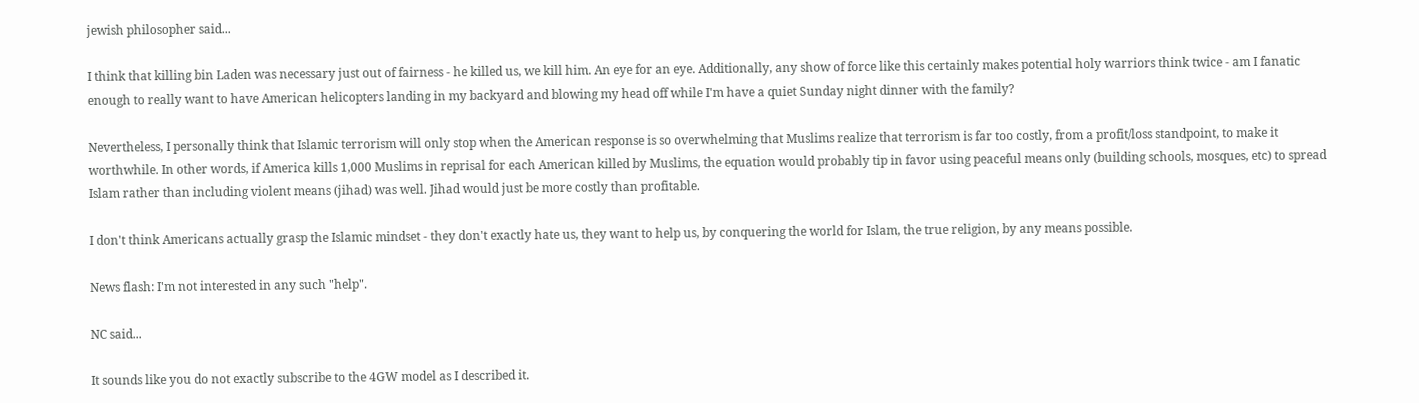jewish philosopher said...

I think that killing bin Laden was necessary just out of fairness - he killed us, we kill him. An eye for an eye. Additionally, any show of force like this certainly makes potential holy warriors think twice - am I fanatic enough to really want to have American helicopters landing in my backyard and blowing my head off while I'm have a quiet Sunday night dinner with the family?

Nevertheless, I personally think that Islamic terrorism will only stop when the American response is so overwhelming that Muslims realize that terrorism is far too costly, from a profit/loss standpoint, to make it worthwhile. In other words, if America kills 1,000 Muslims in reprisal for each American killed by Muslims, the equation would probably tip in favor using peaceful means only (building schools, mosques, etc) to spread Islam rather than including violent means (jihad) was well. Jihad would just be more costly than profitable.

I don't think Americans actually grasp the Islamic mindset - they don't exactly hate us, they want to help us, by conquering the world for Islam, the true religion, by any means possible.

News flash: I'm not interested in any such "help".

NC said...

It sounds like you do not exactly subscribe to the 4GW model as I described it.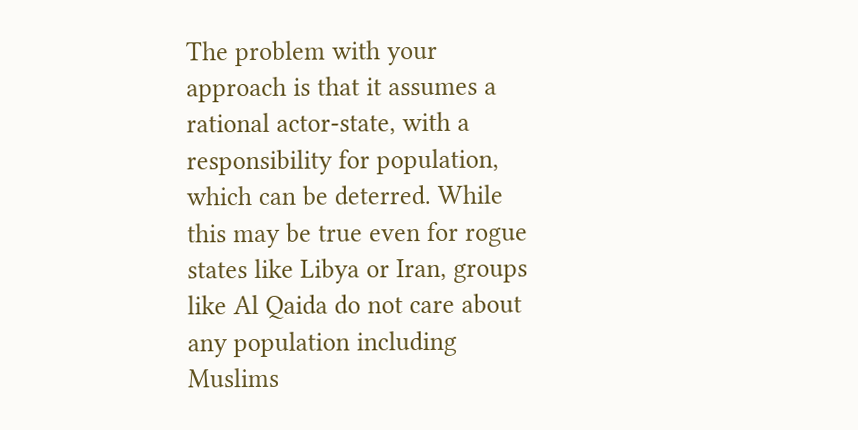The problem with your approach is that it assumes a rational actor-state, with a responsibility for population, which can be deterred. While this may be true even for rogue states like Libya or Iran, groups like Al Qaida do not care about any population including Muslims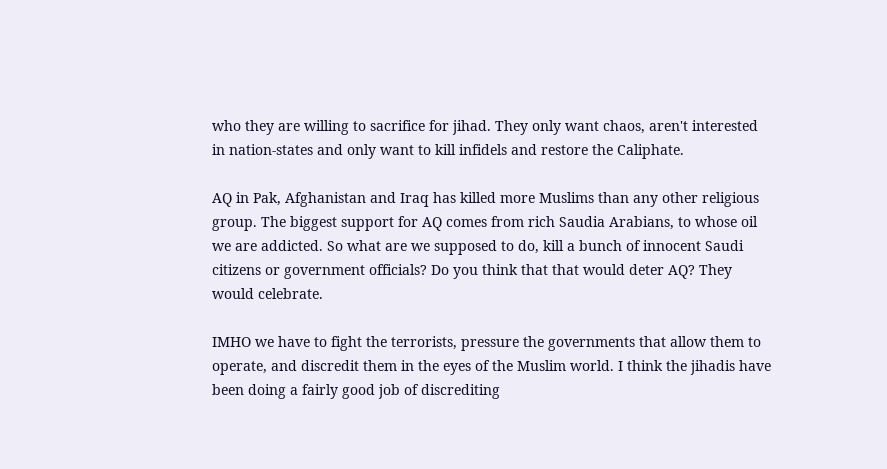who they are willing to sacrifice for jihad. They only want chaos, aren't interested in nation-states and only want to kill infidels and restore the Caliphate.

AQ in Pak, Afghanistan and Iraq has killed more Muslims than any other religious group. The biggest support for AQ comes from rich Saudia Arabians, to whose oil we are addicted. So what are we supposed to do, kill a bunch of innocent Saudi citizens or government officials? Do you think that that would deter AQ? They would celebrate.

IMHO we have to fight the terrorists, pressure the governments that allow them to operate, and discredit them in the eyes of the Muslim world. I think the jihadis have been doing a fairly good job of discrediting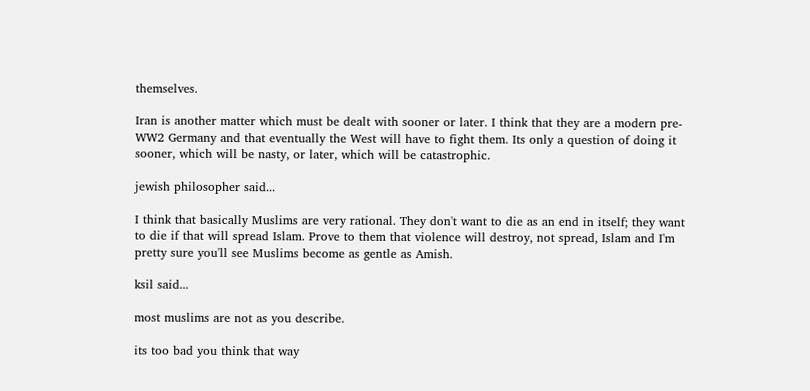themselves.

Iran is another matter which must be dealt with sooner or later. I think that they are a modern pre-WW2 Germany and that eventually the West will have to fight them. Its only a question of doing it sooner, which will be nasty, or later, which will be catastrophic.

jewish philosopher said...

I think that basically Muslims are very rational. They don't want to die as an end in itself; they want to die if that will spread Islam. Prove to them that violence will destroy, not spread, Islam and I'm pretty sure you'll see Muslims become as gentle as Amish.

ksil said...

most muslims are not as you describe.

its too bad you think that way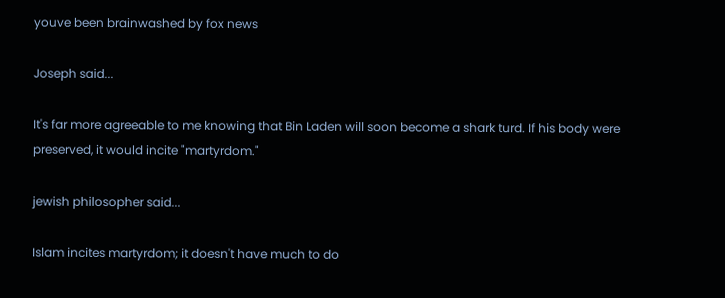youve been brainwashed by fox news

Joseph said...

It's far more agreeable to me knowing that Bin Laden will soon become a shark turd. If his body were preserved, it would incite "martyrdom."

jewish philosopher said...

Islam incites martyrdom; it doesn't have much to do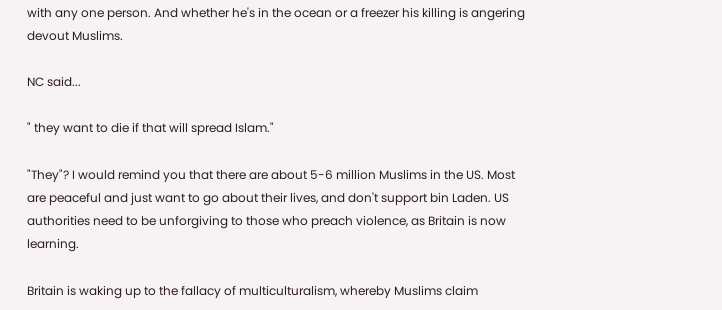with any one person. And whether he's in the ocean or a freezer his killing is angering devout Muslims.

NC said...

" they want to die if that will spread Islam."

"They"? I would remind you that there are about 5-6 million Muslims in the US. Most are peaceful and just want to go about their lives, and don't support bin Laden. US authorities need to be unforgiving to those who preach violence, as Britain is now learning.

Britain is waking up to the fallacy of multiculturalism, whereby Muslims claim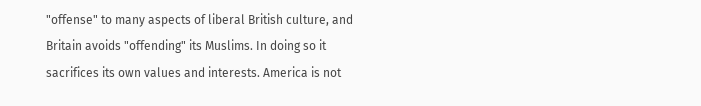"offense" to many aspects of liberal British culture, and Britain avoids "offending" its Muslims. In doing so it sacrifices its own values and interests. America is not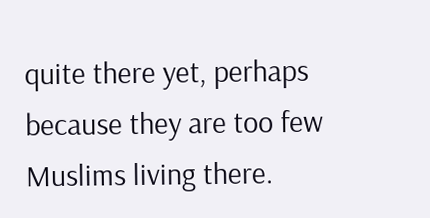quite there yet, perhaps because they are too few Muslims living there.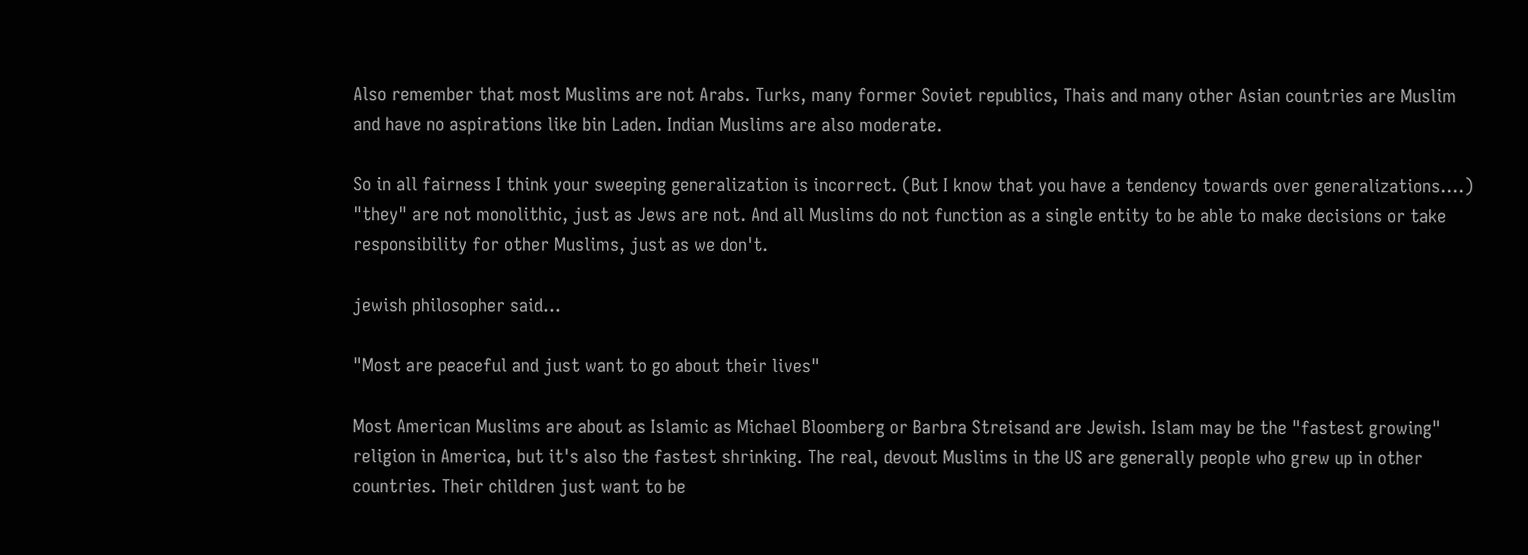Also remember that most Muslims are not Arabs. Turks, many former Soviet republics, Thais and many other Asian countries are Muslim and have no aspirations like bin Laden. Indian Muslims are also moderate.

So in all fairness I think your sweeping generalization is incorrect. (But I know that you have a tendency towards over generalizations....) "they" are not monolithic, just as Jews are not. And all Muslims do not function as a single entity to be able to make decisions or take responsibility for other Muslims, just as we don't.

jewish philosopher said...

"Most are peaceful and just want to go about their lives"

Most American Muslims are about as Islamic as Michael Bloomberg or Barbra Streisand are Jewish. Islam may be the "fastest growing" religion in America, but it's also the fastest shrinking. The real, devout Muslims in the US are generally people who grew up in other countries. Their children just want to be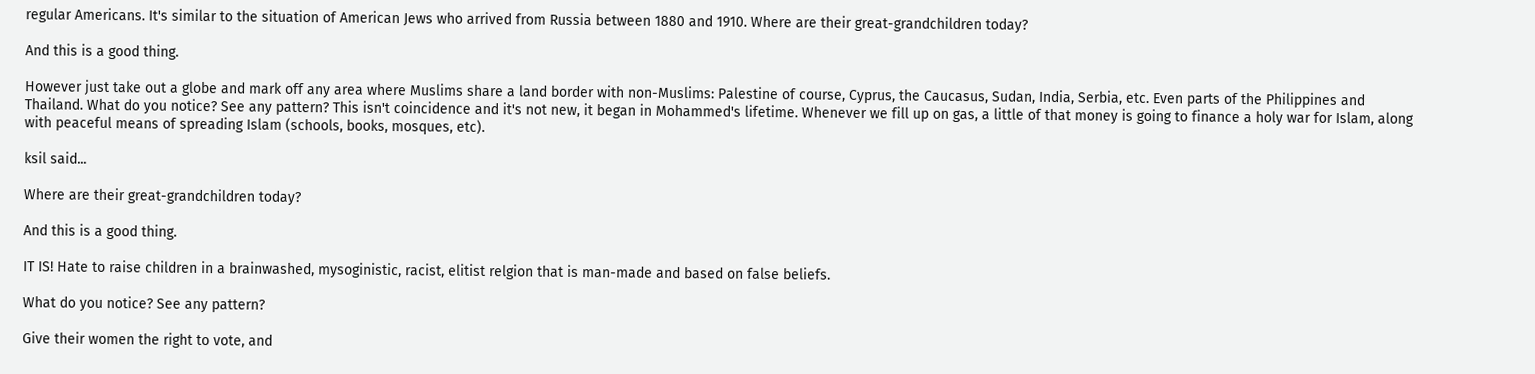regular Americans. It's similar to the situation of American Jews who arrived from Russia between 1880 and 1910. Where are their great-grandchildren today?

And this is a good thing.

However just take out a globe and mark off any area where Muslims share a land border with non-Muslims: Palestine of course, Cyprus, the Caucasus, Sudan, India, Serbia, etc. Even parts of the Philippines and Thailand. What do you notice? See any pattern? This isn't coincidence and it's not new, it began in Mohammed's lifetime. Whenever we fill up on gas, a little of that money is going to finance a holy war for Islam, along with peaceful means of spreading Islam (schools, books, mosques, etc).

ksil said...

Where are their great-grandchildren today?

And this is a good thing.

IT IS! Hate to raise children in a brainwashed, mysoginistic, racist, elitist relgion that is man-made and based on false beliefs.

What do you notice? See any pattern?

Give their women the right to vote, and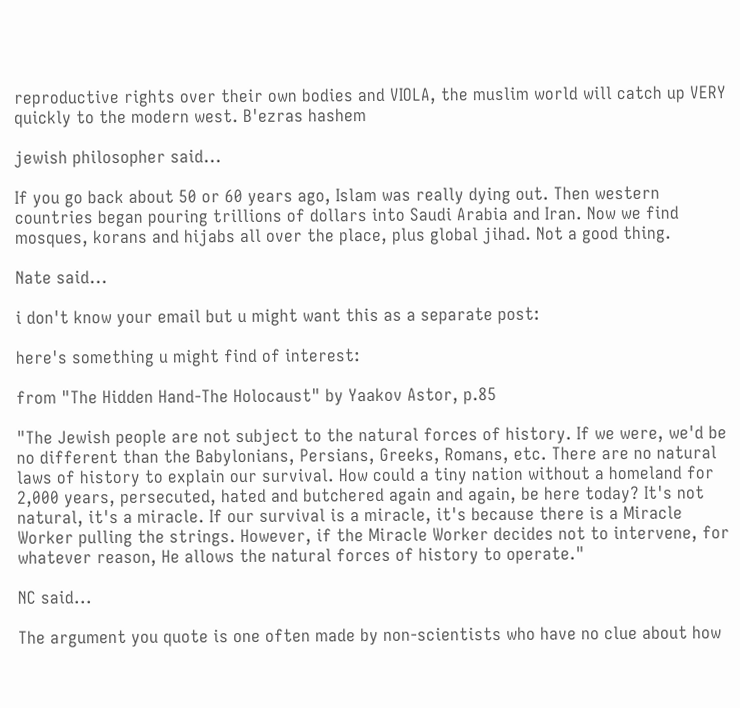reproductive rights over their own bodies and VIOLA, the muslim world will catch up VERY quickly to the modern west. B'ezras hashem

jewish philosopher said...

If you go back about 50 or 60 years ago, Islam was really dying out. Then western countries began pouring trillions of dollars into Saudi Arabia and Iran. Now we find mosques, korans and hijabs all over the place, plus global jihad. Not a good thing.

Nate said...

i don't know your email but u might want this as a separate post:

here's something u might find of interest:

from "The Hidden Hand-The Holocaust" by Yaakov Astor, p.85

"The Jewish people are not subject to the natural forces of history. If we were, we'd be no different than the Babylonians, Persians, Greeks, Romans, etc. There are no natural laws of history to explain our survival. How could a tiny nation without a homeland for 2,000 years, persecuted, hated and butchered again and again, be here today? It's not natural, it's a miracle. If our survival is a miracle, it's because there is a Miracle Worker pulling the strings. However, if the Miracle Worker decides not to intervene, for whatever reason, He allows the natural forces of history to operate."

NC said...

The argument you quote is one often made by non-scientists who have no clue about how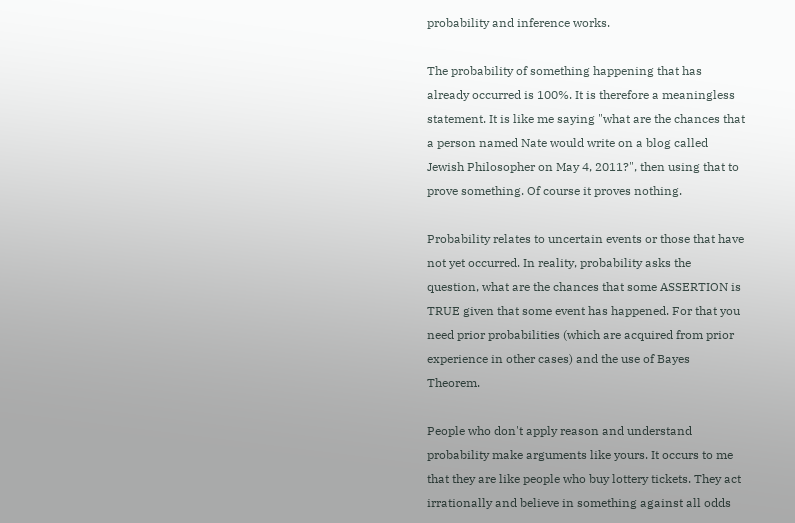probability and inference works.

The probability of something happening that has already occurred is 100%. It is therefore a meaningless statement. It is like me saying "what are the chances that a person named Nate would write on a blog called Jewish Philosopher on May 4, 2011?", then using that to prove something. Of course it proves nothing.

Probability relates to uncertain events or those that have not yet occurred. In reality, probability asks the question, what are the chances that some ASSERTION is TRUE given that some event has happened. For that you need prior probabilities (which are acquired from prior experience in other cases) and the use of Bayes Theorem.

People who don't apply reason and understand probability make arguments like yours. It occurs to me that they are like people who buy lottery tickets. They act irrationally and believe in something against all odds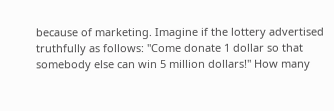because of marketing. Imagine if the lottery advertised truthfully as follows: "Come donate 1 dollar so that somebody else can win 5 million dollars!" How many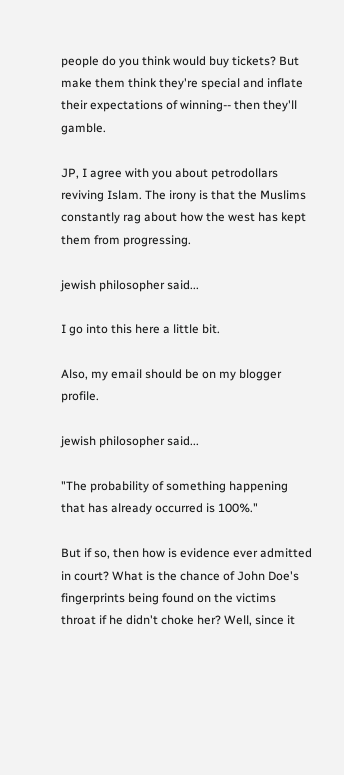people do you think would buy tickets? But make them think they're special and inflate their expectations of winning-- then they'll gamble.

JP, I agree with you about petrodollars reviving Islam. The irony is that the Muslims constantly rag about how the west has kept them from progressing.

jewish philosopher said...

I go into this here a little bit.

Also, my email should be on my blogger profile.

jewish philosopher said...

"The probability of something happening that has already occurred is 100%."

But if so, then how is evidence ever admitted in court? What is the chance of John Doe's fingerprints being found on the victims throat if he didn't choke her? Well, since it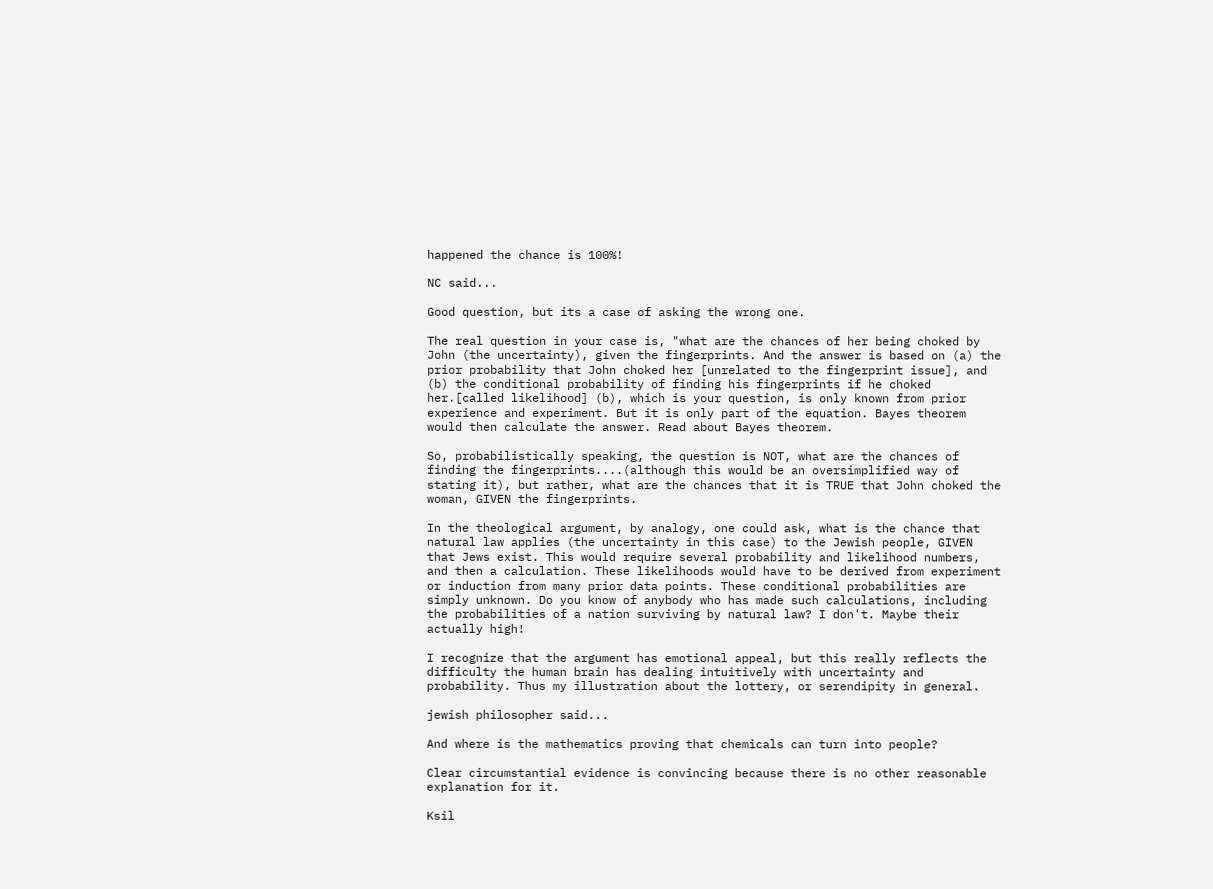happened the chance is 100%!

NC said...

Good question, but its a case of asking the wrong one.

The real question in your case is, "what are the chances of her being choked by John (the uncertainty), given the fingerprints. And the answer is based on (a) the prior probability that John choked her [unrelated to the fingerprint issue], and (b) the conditional probability of finding his fingerprints if he choked her.[called likelihood] (b), which is your question, is only known from prior experience and experiment. But it is only part of the equation. Bayes theorem would then calculate the answer. Read about Bayes theorem.

So, probabilistically speaking, the question is NOT, what are the chances of finding the fingerprints....(although this would be an oversimplified way of stating it), but rather, what are the chances that it is TRUE that John choked the woman, GIVEN the fingerprints.

In the theological argument, by analogy, one could ask, what is the chance that natural law applies (the uncertainty in this case) to the Jewish people, GIVEN that Jews exist. This would require several probability and likelihood numbers, and then a calculation. These likelihoods would have to be derived from experiment or induction from many prior data points. These conditional probabilities are simply unknown. Do you know of anybody who has made such calculations, including the probabilities of a nation surviving by natural law? I don't. Maybe their actually high!

I recognize that the argument has emotional appeal, but this really reflects the difficulty the human brain has dealing intuitively with uncertainty and probability. Thus my illustration about the lottery, or serendipity in general.

jewish philosopher said...

And where is the mathematics proving that chemicals can turn into people?

Clear circumstantial evidence is convincing because there is no other reasonable explanation for it.

Ksil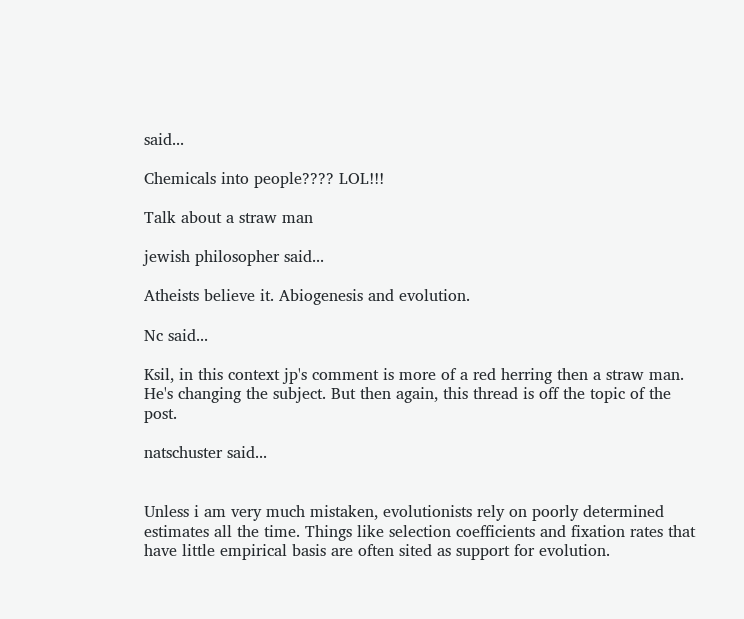said...

Chemicals into people???? LOL!!!

Talk about a straw man

jewish philosopher said...

Atheists believe it. Abiogenesis and evolution.

Nc said...

Ksil, in this context jp's comment is more of a red herring then a straw man. He's changing the subject. But then again, this thread is off the topic of the post.

natschuster said...


Unless i am very much mistaken, evolutionists rely on poorly determined estimates all the time. Things like selection coefficients and fixation rates that have little empirical basis are often sited as support for evolution.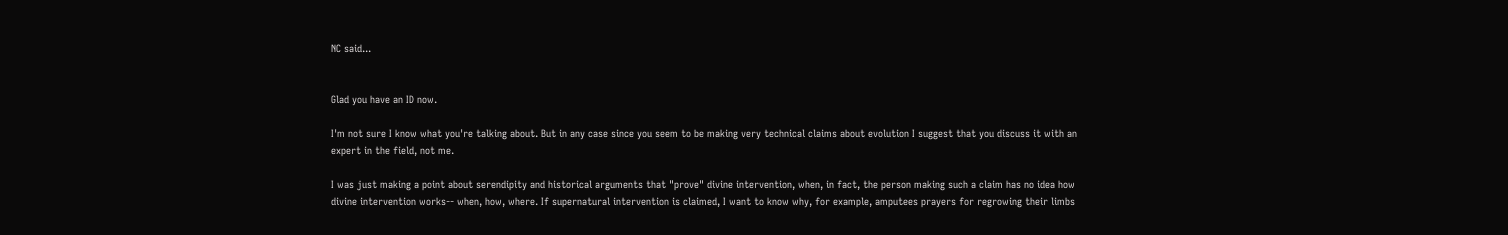NC said...


Glad you have an ID now.

I'm not sure I know what you're talking about. But in any case since you seem to be making very technical claims about evolution I suggest that you discuss it with an expert in the field, not me.

I was just making a point about serendipity and historical arguments that "prove" divine intervention, when, in fact, the person making such a claim has no idea how divine intervention works-- when, how, where. If supernatural intervention is claimed, I want to know why, for example, amputees prayers for regrowing their limbs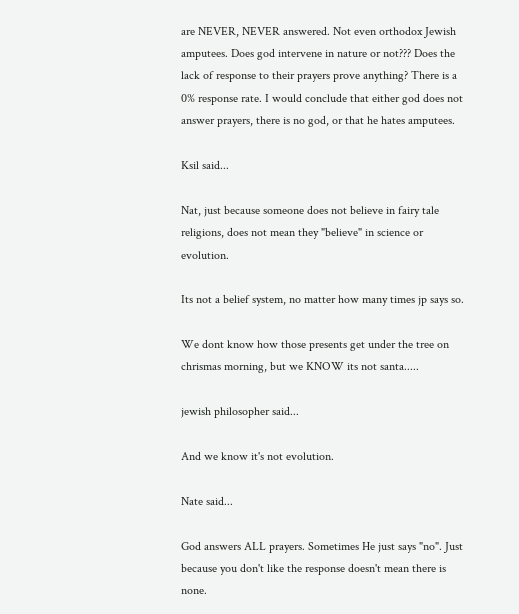are NEVER, NEVER answered. Not even orthodox Jewish amputees. Does god intervene in nature or not??? Does the lack of response to their prayers prove anything? There is a 0% response rate. I would conclude that either god does not answer prayers, there is no god, or that he hates amputees.

Ksil said...

Nat, just because someone does not believe in fairy tale religions, does not mean they "believe" in science or evolution.

Its not a belief system, no matter how many times jp says so.

We dont know how those presents get under the tree on chrismas morning, but we KNOW its not santa.....

jewish philosopher said...

And we know it's not evolution.

Nate said...

God answers ALL prayers. Sometimes He just says "no". Just because you don't like the response doesn't mean there is none.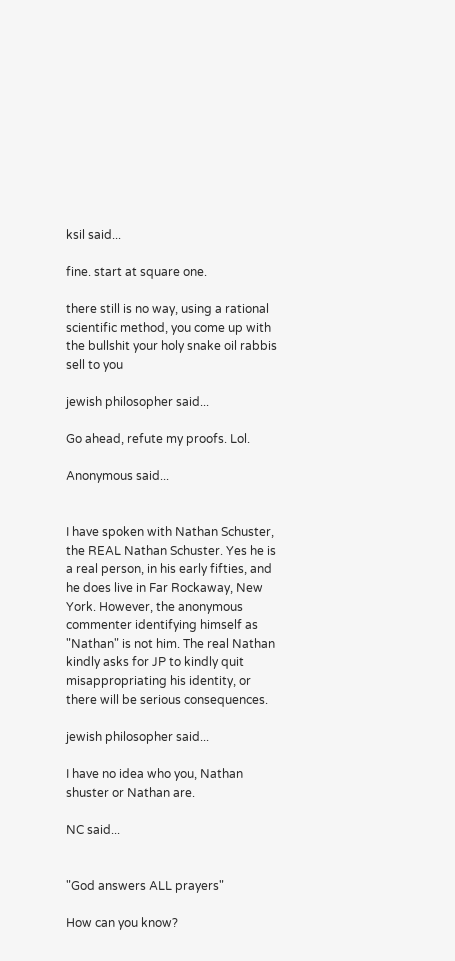ksil said...

fine. start at square one.

there still is no way, using a rational scientific method, you come up with the bullshit your holy snake oil rabbis sell to you

jewish philosopher said...

Go ahead, refute my proofs. Lol.

Anonymous said...


I have spoken with Nathan Schuster, the REAL Nathan Schuster. Yes he is a real person, in his early fifties, and he does live in Far Rockaway, New York. However, the anonymous commenter identifying himself as "Nathan" is not him. The real Nathan kindly asks for JP to kindly quit misappropriating his identity, or there will be serious consequences.

jewish philosopher said...

I have no idea who you, Nathan shuster or Nathan are.

NC said...


"God answers ALL prayers"

How can you know?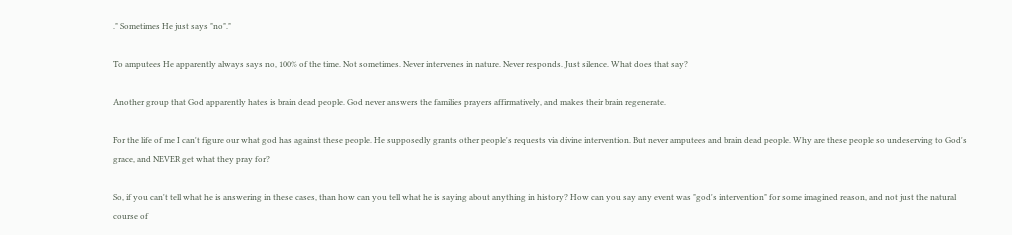." Sometimes He just says "no"."

To amputees He apparently always says no, 100% of the time. Not sometimes. Never intervenes in nature. Never responds. Just silence. What does that say?

Another group that God apparently hates is brain dead people. God never answers the families prayers affirmatively, and makes their brain regenerate.

For the life of me I can't figure our what god has against these people. He supposedly grants other people's requests via divine intervention. But never amputees and brain dead people. Why are these people so undeserving to God's grace, and NEVER get what they pray for?

So, if you can't tell what he is answering in these cases, than how can you tell what he is saying about anything in history? How can you say any event was "god's intervention" for some imagined reason, and not just the natural course of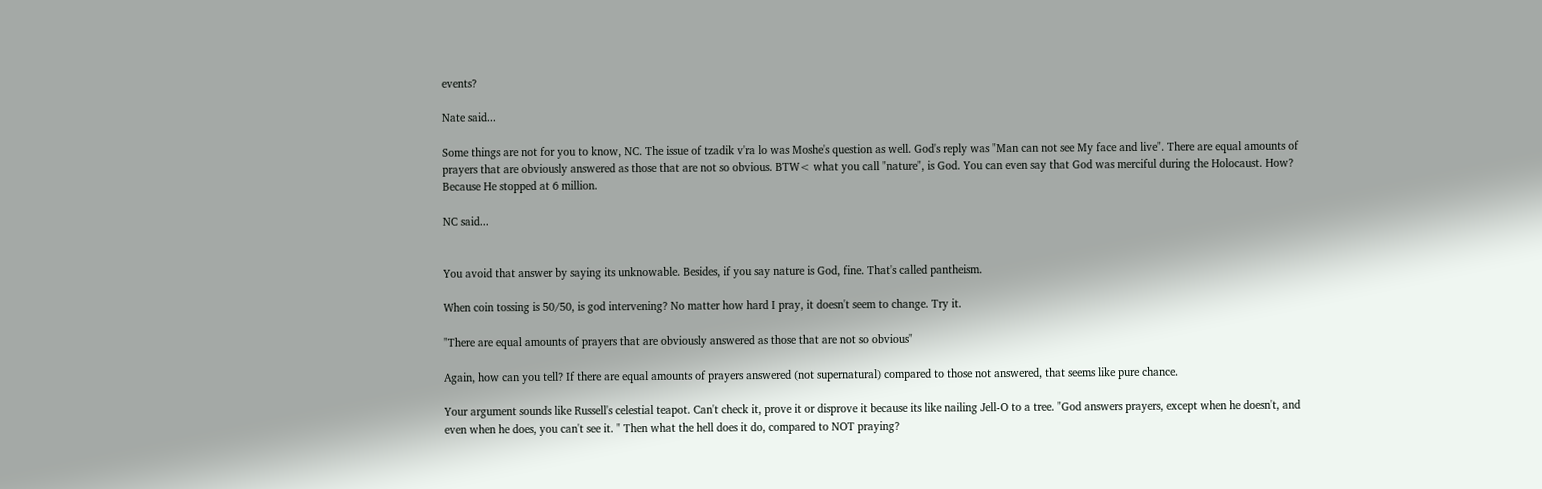events?

Nate said...

Some things are not for you to know, NC. The issue of tzadik v'ra lo was Moshe's question as well. God's reply was "Man can not see My face and live". There are equal amounts of prayers that are obviously answered as those that are not so obvious. BTW< what you call "nature", is God. You can even say that God was merciful during the Holocaust. How? Because He stopped at 6 million.

NC said...


You avoid that answer by saying its unknowable. Besides, if you say nature is God, fine. That's called pantheism.

When coin tossing is 50/50, is god intervening? No matter how hard I pray, it doesn't seem to change. Try it.

"There are equal amounts of prayers that are obviously answered as those that are not so obvious"

Again, how can you tell? If there are equal amounts of prayers answered (not supernatural) compared to those not answered, that seems like pure chance.

Your argument sounds like Russell's celestial teapot. Can't check it, prove it or disprove it because its like nailing Jell-O to a tree. "God answers prayers, except when he doesn't, and even when he does, you can't see it. " Then what the hell does it do, compared to NOT praying?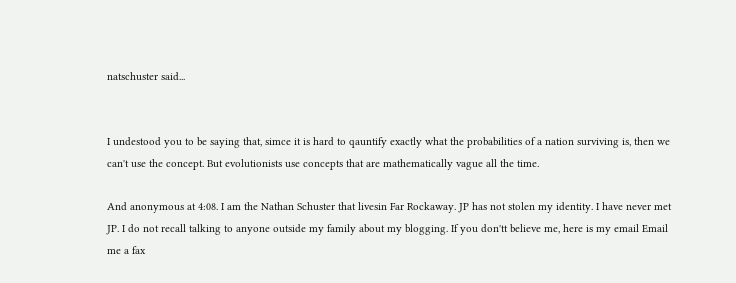natschuster said...


I undestood you to be saying that, simce it is hard to qauntify exactly what the probabilities of a nation surviving is, then we can't use the concept. But evolutionists use concepts that are mathematically vague all the time.

And anonymous at 4:08. I am the Nathan Schuster that livesin Far Rockaway. JP has not stolen my identity. I have never met JP. I do not recall talking to anyone outside my family about my blogging. If you don'tt believe me, here is my email Email me a fax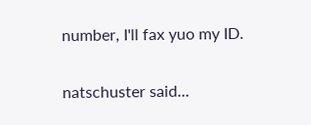number, I'll fax yuo my ID.

natschuster said...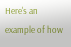Here's an example of how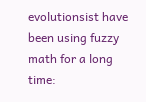evolutionsist have been using fuzzy math for a long time: